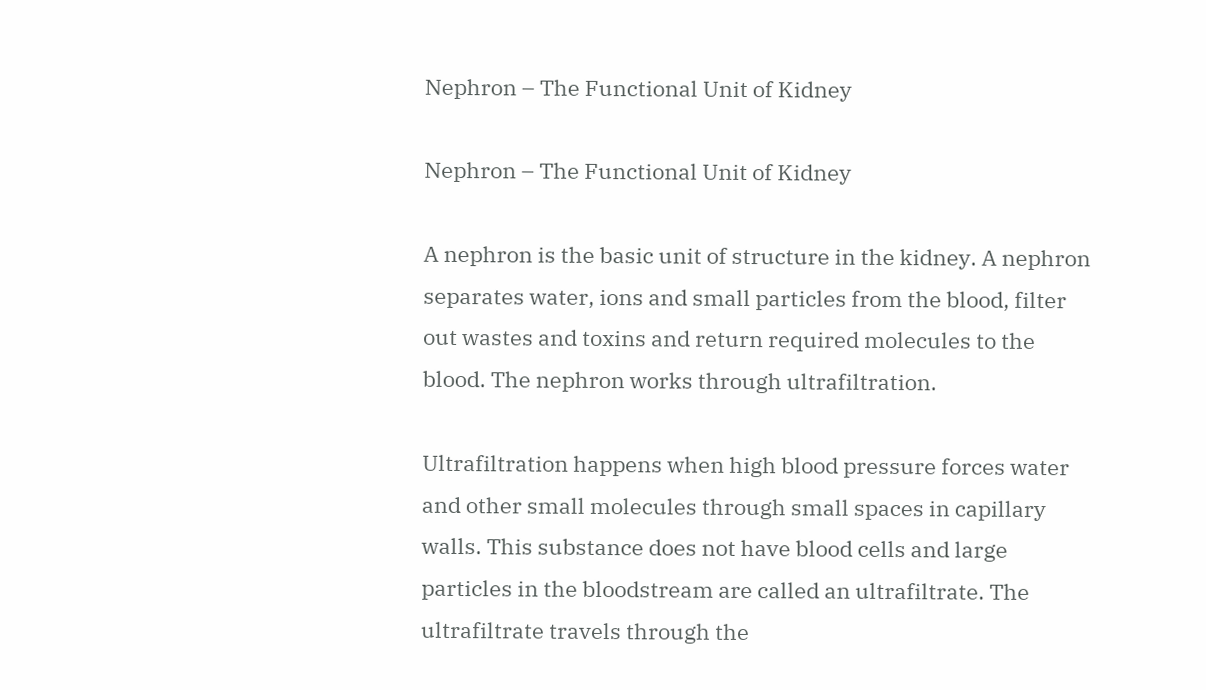Nephron – The Functional Unit of Kidney

Nephron – The Functional Unit of Kidney

A nephron is the basic unit of structure in the kidney. A nephron separates water, ions and small particles from the blood, filter out wastes and toxins and return required molecules to the blood. The nephron works through ultrafiltration.

Ultrafiltration happens when high blood pressure forces water and other small molecules through small spaces in capillary walls. This substance does not have blood cells and large particles in the bloodstream are called an ultrafiltrate. The ultrafiltrate travels through the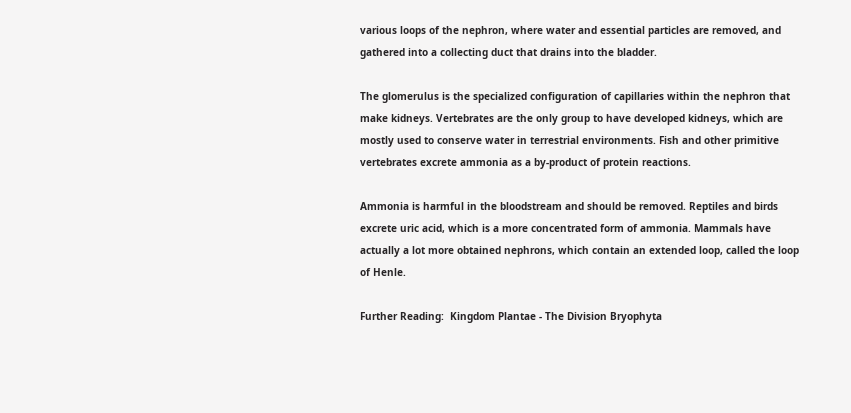various loops of the nephron, where water and essential particles are removed, and gathered into a collecting duct that drains into the bladder.

The glomerulus is the specialized configuration of capillaries within the nephron that make kidneys. Vertebrates are the only group to have developed kidneys, which are mostly used to conserve water in terrestrial environments. Fish and other primitive vertebrates excrete ammonia as a by-product of protein reactions.

Ammonia is harmful in the bloodstream and should be removed. Reptiles and birds excrete uric acid, which is a more concentrated form of ammonia. Mammals have actually a lot more obtained nephrons, which contain an extended loop, called the loop of Henle.

Further Reading:  Kingdom Plantae - The Division Bryophyta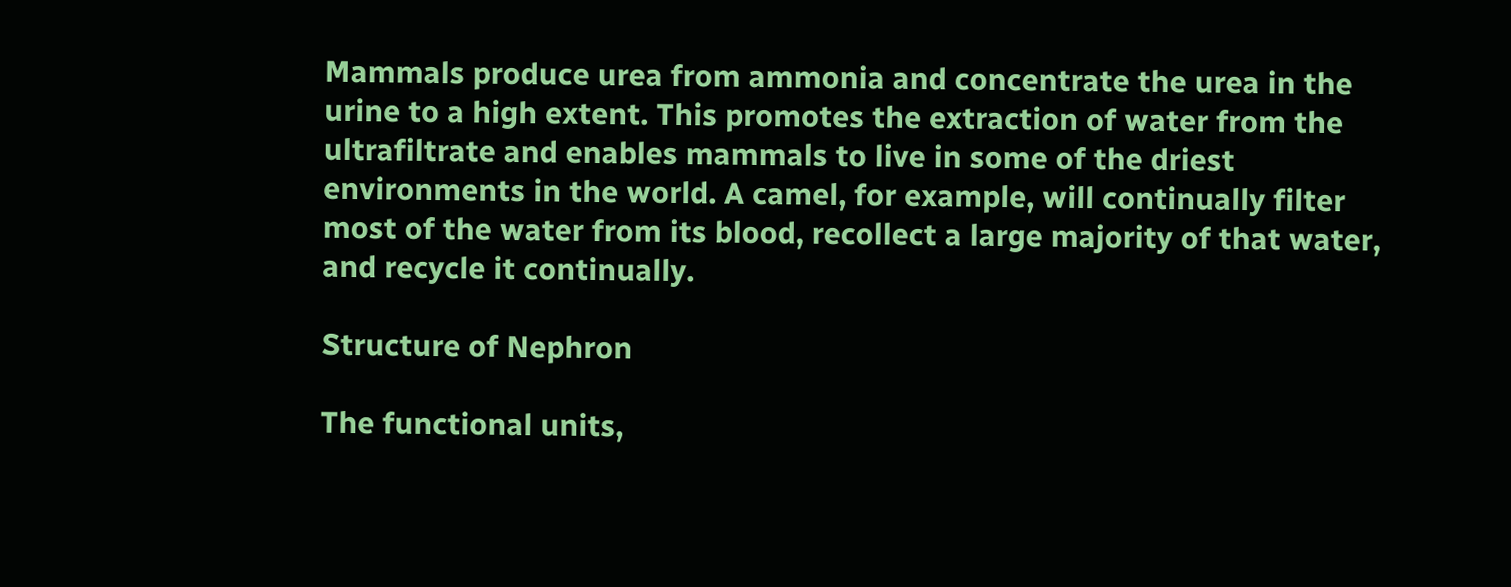Mammals produce urea from ammonia and concentrate the urea in the urine to a high extent. This promotes the extraction of water from the ultrafiltrate and enables mammals to live in some of the driest environments in the world. A camel, for example, will continually filter most of the water from its blood, recollect a large majority of that water, and recycle it continually.

Structure of Nephron

The functional units,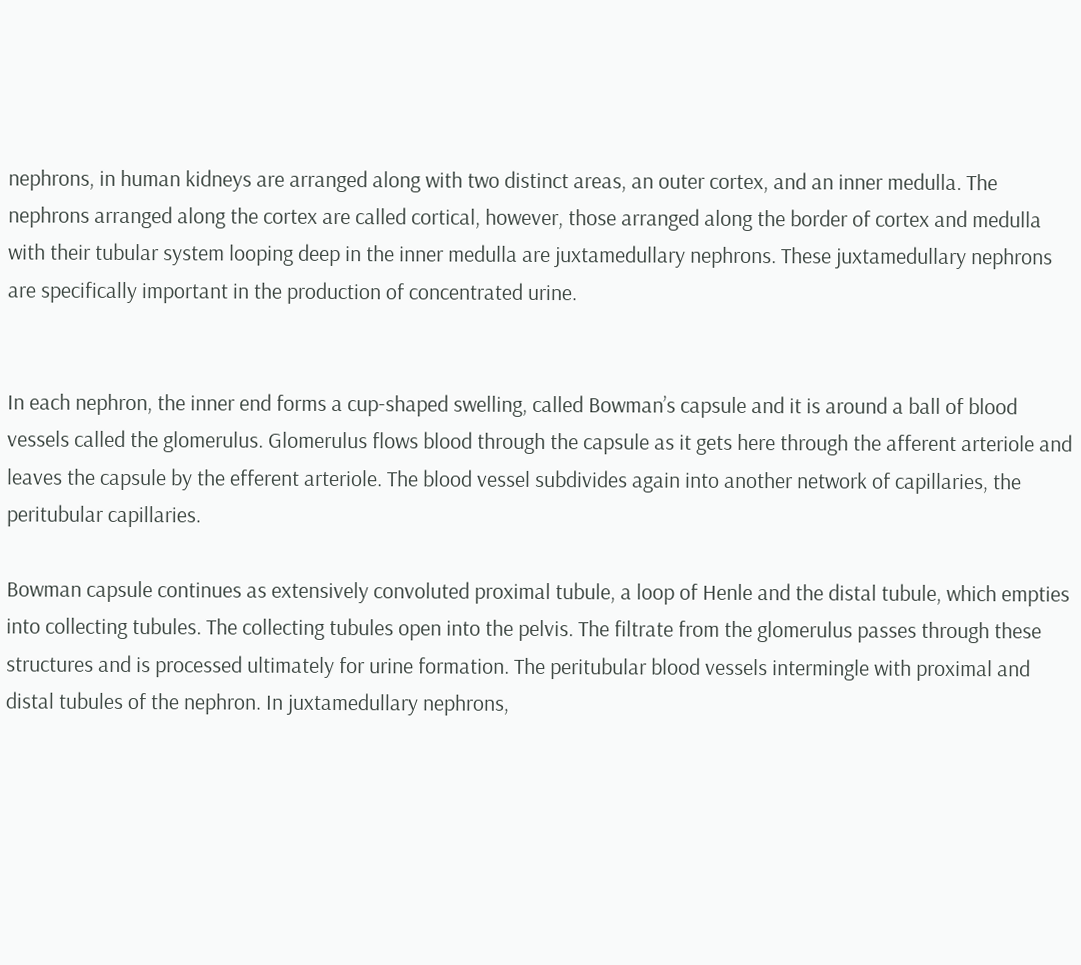nephrons, in human kidneys are arranged along with two distinct areas, an outer cortex, and an inner medulla. The nephrons arranged along the cortex are called cortical, however, those arranged along the border of cortex and medulla with their tubular system looping deep in the inner medulla are juxtamedullary nephrons. These juxtamedullary nephrons are specifically important in the production of concentrated urine.


In each nephron, the inner end forms a cup-shaped swelling, called Bowman’s capsule and it is around a ball of blood vessels called the glomerulus. Glomerulus flows blood through the capsule as it gets here through the afferent arteriole and leaves the capsule by the efferent arteriole. The blood vessel subdivides again into another network of capillaries, the peritubular capillaries.

Bowman capsule continues as extensively convoluted proximal tubule, a loop of Henle and the distal tubule, which empties into collecting tubules. The collecting tubules open into the pelvis. The filtrate from the glomerulus passes through these structures and is processed ultimately for urine formation. The peritubular blood vessels intermingle with proximal and distal tubules of the nephron. In juxtamedullary nephrons,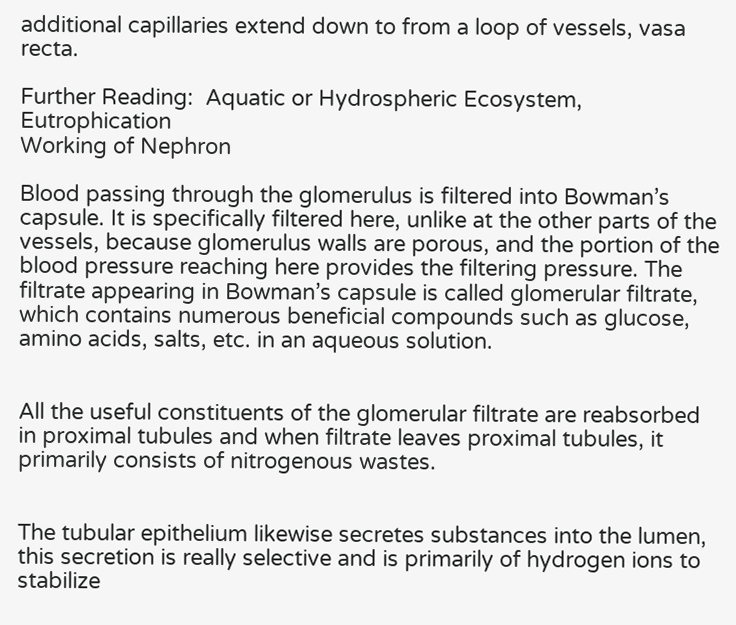additional capillaries extend down to from a loop of vessels, vasa recta.

Further Reading:  Aquatic or Hydrospheric Ecosystem, Eutrophication
Working of Nephron

Blood passing through the glomerulus is filtered into Bowman’s capsule. It is specifically filtered here, unlike at the other parts of the vessels, because glomerulus walls are porous, and the portion of the blood pressure reaching here provides the filtering pressure. The filtrate appearing in Bowman’s capsule is called glomerular filtrate, which contains numerous beneficial compounds such as glucose, amino acids, salts, etc. in an aqueous solution.


All the useful constituents of the glomerular filtrate are reabsorbed in proximal tubules and when filtrate leaves proximal tubules, it primarily consists of nitrogenous wastes.


The tubular epithelium likewise secretes substances into the lumen, this secretion is really selective and is primarily of hydrogen ions to stabilize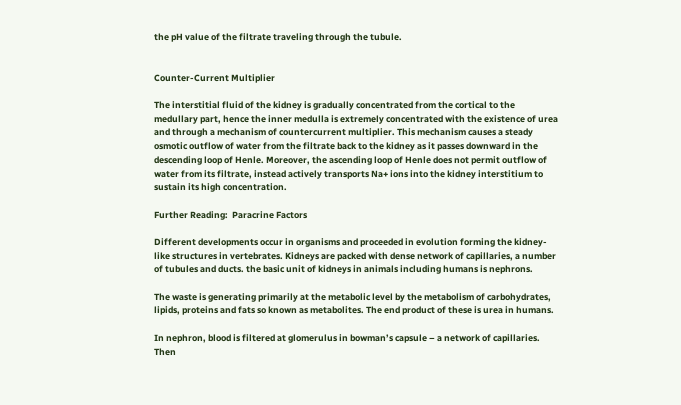the pH value of the filtrate traveling through the tubule.


Counter-Current Multiplier

The interstitial fluid of the kidney is gradually concentrated from the cortical to the medullary part, hence the inner medulla is extremely concentrated with the existence of urea and through a mechanism of countercurrent multiplier. This mechanism causes a steady osmotic outflow of water from the filtrate back to the kidney as it passes downward in the descending loop of Henle. Moreover, the ascending loop of Henle does not permit outflow of water from its filtrate, instead actively transports Na+ ions into the kidney interstitium to sustain its high concentration.

Further Reading:  Paracrine Factors

Different developments occur in organisms and proceeded in evolution forming the kidney-like structures in vertebrates. Kidneys are packed with dense network of capillaries, a number of tubules and ducts. the basic unit of kidneys in animals including humans is nephrons.

The waste is generating primarily at the metabolic level by the metabolism of carbohydrates, lipids, proteins and fats so known as metabolites. The end product of these is urea in humans.

In nephron, blood is filtered at glomerulus in bowman’s capsule – a network of capillaries. Then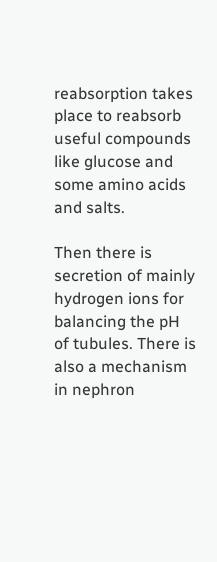reabsorption takes place to reabsorb useful compounds like glucose and some amino acids and salts.

Then there is secretion of mainly hydrogen ions for balancing the pH of tubules. There is also a mechanism in nephron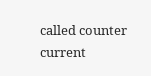called counter current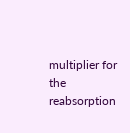multiplier for the reabsorption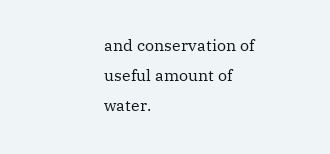and conservation of useful amount of water.